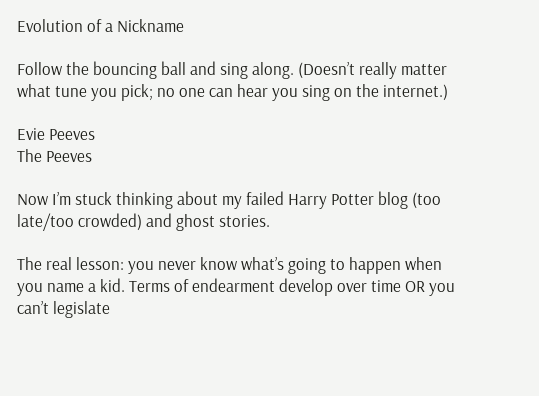Evolution of a Nickname

Follow the bouncing ball and sing along. (Doesn’t really matter what tune you pick; no one can hear you sing on the internet.)

Evie Peeves
The Peeves

Now I’m stuck thinking about my failed Harry Potter blog (too late/too crowded) and ghost stories.

The real lesson: you never know what’s going to happen when you name a kid. Terms of endearment develop over time OR you can’t legislate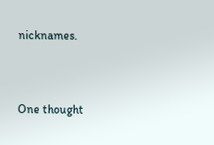nicknames.


One thought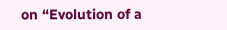on “Evolution of a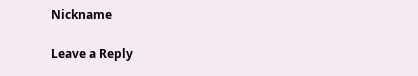Nickname

Leave a Reply